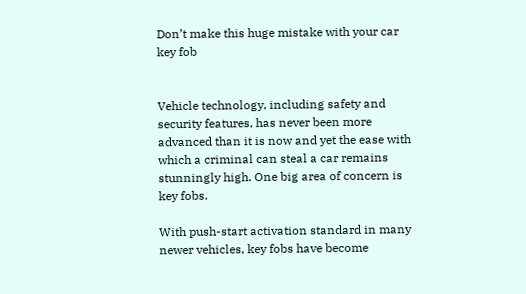Don’t make this huge mistake with your car key fob


Vehicle technology, including safety and security features, has never been more advanced than it is now and yet the ease with which a criminal can steal a car remains stunningly high. One big area of concern is key fobs.

With push-start activation standard in many newer vehicles, key fobs have become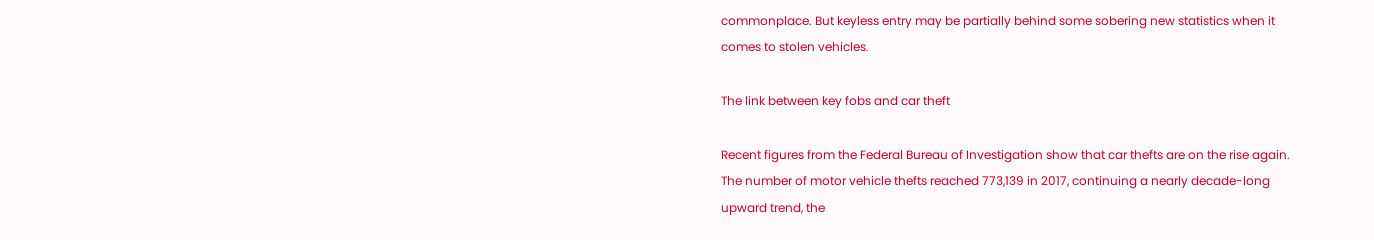commonplace. But keyless entry may be partially behind some sobering new statistics when it comes to stolen vehicles.

The link between key fobs and car theft

Recent figures from the Federal Bureau of Investigation show that car thefts are on the rise again. The number of motor vehicle thefts reached 773,139 in 2017, continuing a nearly decade-long upward trend, the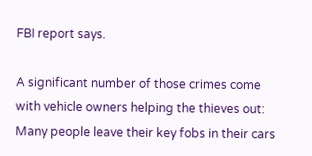FBI report says.

A significant number of those crimes come with vehicle owners helping the thieves out: Many people leave their key fobs in their cars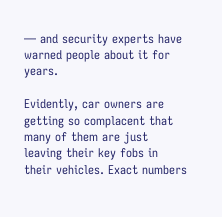— and security experts have warned people about it for years.

Evidently, car owners are getting so complacent that many of them are just leaving their key fobs in their vehicles. Exact numbers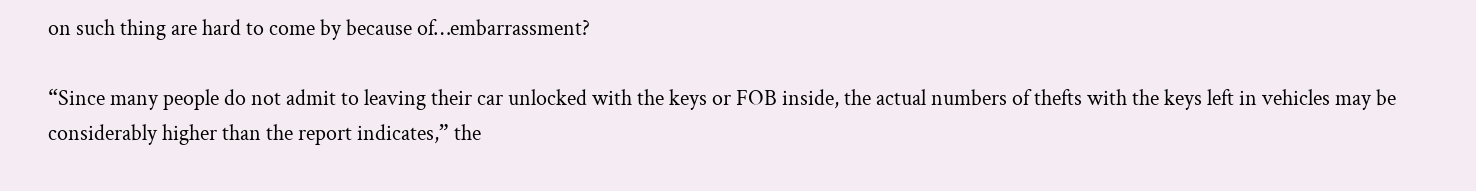on such thing are hard to come by because of…embarrassment?

“Since many people do not admit to leaving their car unlocked with the keys or FOB inside, the actual numbers of thefts with the keys left in vehicles may be considerably higher than the report indicates,” the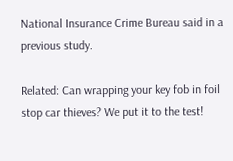National Insurance Crime Bureau said in a previous study.

Related: Can wrapping your key fob in foil stop car thieves? We put it to the test!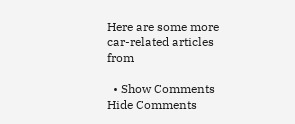Here are some more car-related articles from

  • Show Comments Hide Comments